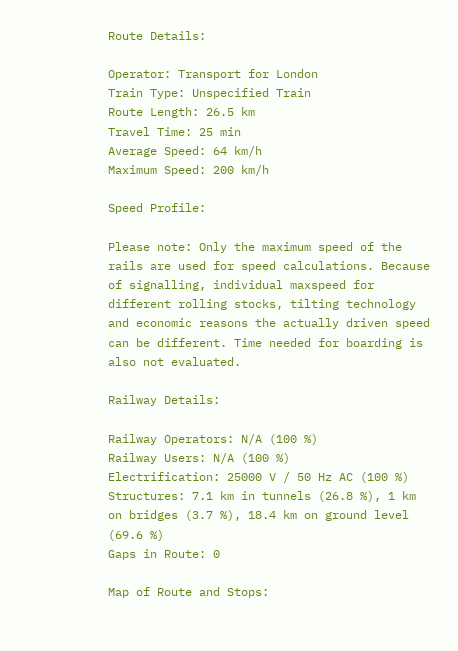Route Details:

Operator: Transport for London
Train Type: Unspecified Train
Route Length: 26.5 km
Travel Time: 25 min
Average Speed: 64 km/h
Maximum Speed: 200 km/h

Speed Profile:

Please note: Only the maximum speed of the rails are used for speed calculations. Because of signalling, individual maxspeed for different rolling stocks, tilting technology and economic reasons the actually driven speed can be different. Time needed for boarding is also not evaluated.

Railway Details:

Railway Operators: N/A (100 %)
Railway Users: N/A (100 %)
Electrification: 25000 V / 50 Hz AC (100 %)
Structures: 7.1 km in tunnels (26.8 %), 1 km on bridges (3.7 %), 18.4 km on ground level (69.6 %)
Gaps in Route: 0

Map of Route and Stops: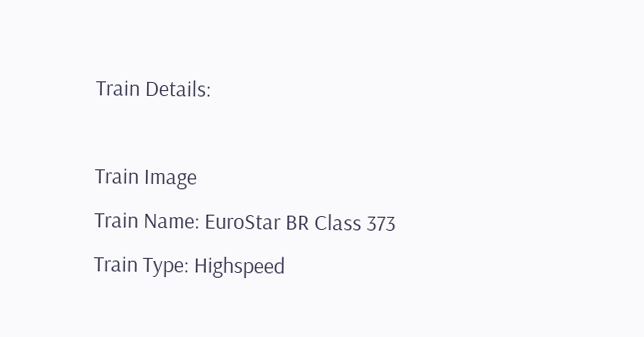Train Details:

Train Image
Train Name: EuroStar BR Class 373
Train Type: Highspeed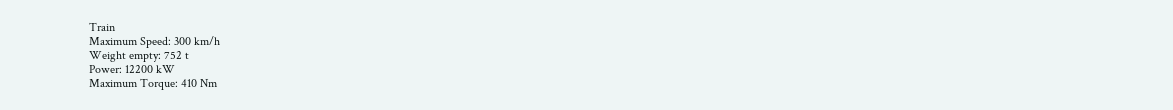Train
Maximum Speed: 300 km/h
Weight empty: 752 t
Power: 12200 kW
Maximum Torque: 410 Nm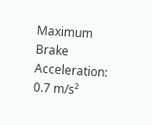Maximum Brake Acceleration: 0.7 m/s²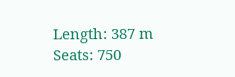Length: 387 m
Seats: 750